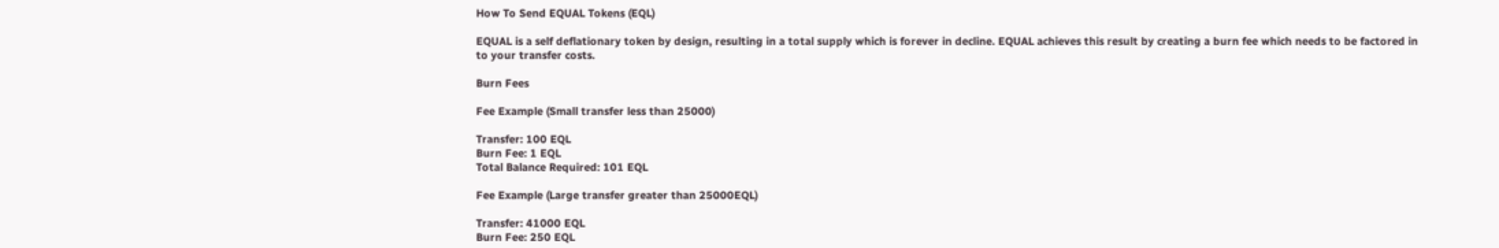How To Send EQUAL Tokens (EQL)

EQUAL is a self deflationary token by design, resulting in a total supply which is forever in decline. EQUAL achieves this result by creating a burn fee which needs to be factored in to your transfer costs.

Burn Fees

Fee Example (Small transfer less than 25000)

Transfer: 100 EQL
Burn Fee: 1 EQL
Total Balance Required: 101 EQL

Fee Example (Large transfer greater than 25000EQL)

Transfer: 41000 EQL
Burn Fee: 250 EQL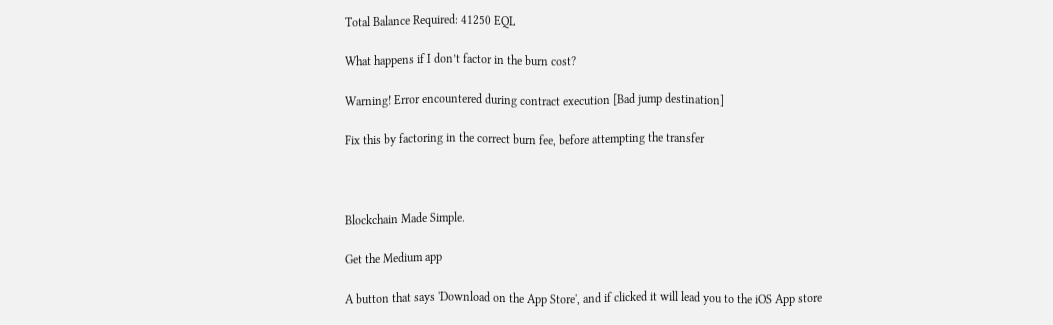Total Balance Required: 41250 EQL

What happens if I don’t factor in the burn cost?

Warning! Error encountered during contract execution [Bad jump destination]

Fix this by factoring in the correct burn fee, before attempting the transfer



Blockchain Made Simple.

Get the Medium app

A button that says 'Download on the App Store', and if clicked it will lead you to the iOS App store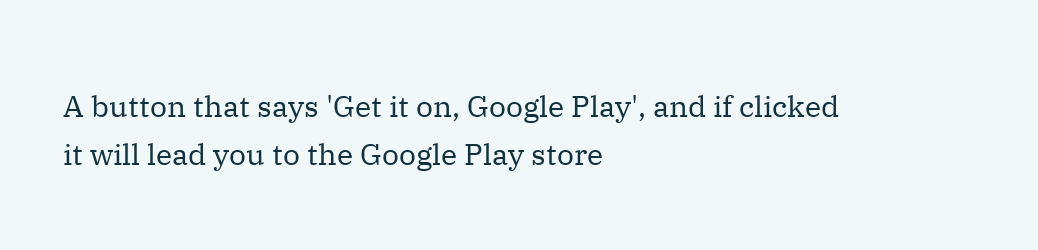A button that says 'Get it on, Google Play', and if clicked it will lead you to the Google Play store